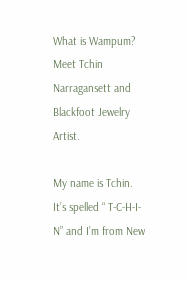What is Wampum? Meet Tchin Narragansett and Blackfoot Jewelry Artist.

My name is Tchin. It’s spelled “ T-C-H-I-N” and I’m from New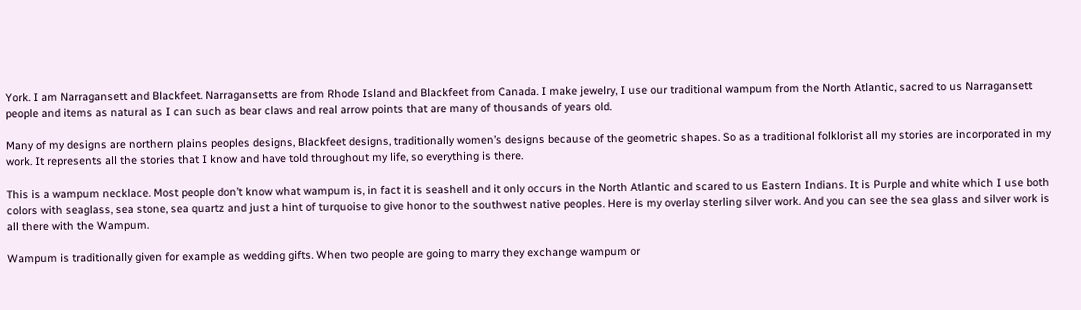York. I am Narragansett and Blackfeet. Narragansetts are from Rhode Island and Blackfeet from Canada. I make jewelry, I use our traditional wampum from the North Atlantic, sacred to us Narragansett people and items as natural as I can such as bear claws and real arrow points that are many of thousands of years old.

Many of my designs are northern plains peoples designs, Blackfeet designs, traditionally women’s designs because of the geometric shapes. So as a traditional folklorist all my stories are incorporated in my work. It represents all the stories that I know and have told throughout my life, so everything is there.

This is a wampum necklace. Most people don’t know what wampum is, in fact it is seashell and it only occurs in the North Atlantic and scared to us Eastern Indians. It is Purple and white which I use both colors with seaglass, sea stone, sea quartz and just a hint of turquoise to give honor to the southwest native peoples. Here is my overlay sterling silver work. And you can see the sea glass and silver work is all there with the Wampum.

Wampum is traditionally given for example as wedding gifts. When two people are going to marry they exchange wampum or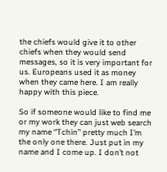the chiefs would give it to other chiefs when they would send messages, so it is very important for us. Europeans used it as money when they came here. I am really happy with this piece.

So if someone would like to find me or my work they can just web search my name “Tchin” pretty much I’m the only one there. Just put in my name and I come up. I don’t not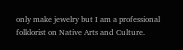only make jewelry but I am a professional folklorist on Native Arts and Culture.